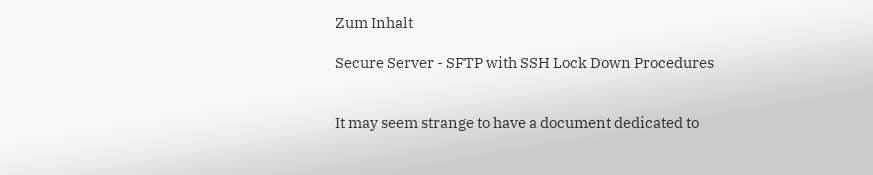Zum Inhalt

Secure Server - SFTP with SSH Lock Down Procedures


It may seem strange to have a document dedicated to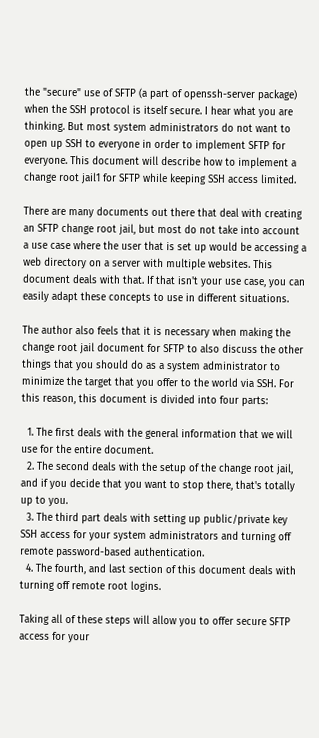the "secure" use of SFTP (a part of openssh-server package) when the SSH protocol is itself secure. I hear what you are thinking. But most system administrators do not want to open up SSH to everyone in order to implement SFTP for everyone. This document will describe how to implement a change root jail1 for SFTP while keeping SSH access limited.

There are many documents out there that deal with creating an SFTP change root jail, but most do not take into account a use case where the user that is set up would be accessing a web directory on a server with multiple websites. This document deals with that. If that isn't your use case, you can easily adapt these concepts to use in different situations.

The author also feels that it is necessary when making the change root jail document for SFTP to also discuss the other things that you should do as a system administrator to minimize the target that you offer to the world via SSH. For this reason, this document is divided into four parts:

  1. The first deals with the general information that we will use for the entire document.
  2. The second deals with the setup of the change root jail, and if you decide that you want to stop there, that's totally up to you.
  3. The third part deals with setting up public/private key SSH access for your system administrators and turning off remote password-based authentication.
  4. The fourth, and last section of this document deals with turning off remote root logins.

Taking all of these steps will allow you to offer secure SFTP access for your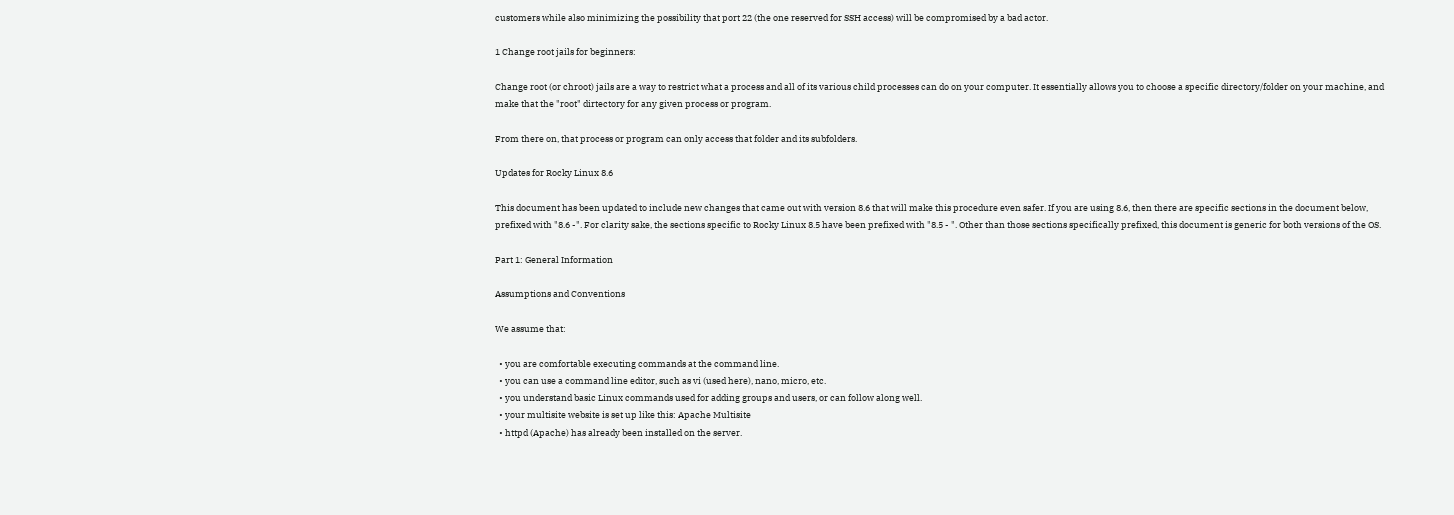customers while also minimizing the possibility that port 22 (the one reserved for SSH access) will be compromised by a bad actor.

1 Change root jails for beginners:

Change root (or chroot) jails are a way to restrict what a process and all of its various child processes can do on your computer. It essentially allows you to choose a specific directory/folder on your machine, and make that the "root" dirtectory for any given process or program.

From there on, that process or program can only access that folder and its subfolders.

Updates for Rocky Linux 8.6

This document has been updated to include new changes that came out with version 8.6 that will make this procedure even safer. If you are using 8.6, then there are specific sections in the document below, prefixed with "8.6 -". For clarity sake, the sections specific to Rocky Linux 8.5 have been prefixed with "8.5 - ". Other than those sections specifically prefixed, this document is generic for both versions of the OS.

Part 1: General Information

Assumptions and Conventions

We assume that:

  • you are comfortable executing commands at the command line.
  • you can use a command line editor, such as vi (used here), nano, micro, etc.
  • you understand basic Linux commands used for adding groups and users, or can follow along well.
  • your multisite website is set up like this: Apache Multisite
  • httpd (Apache) has already been installed on the server.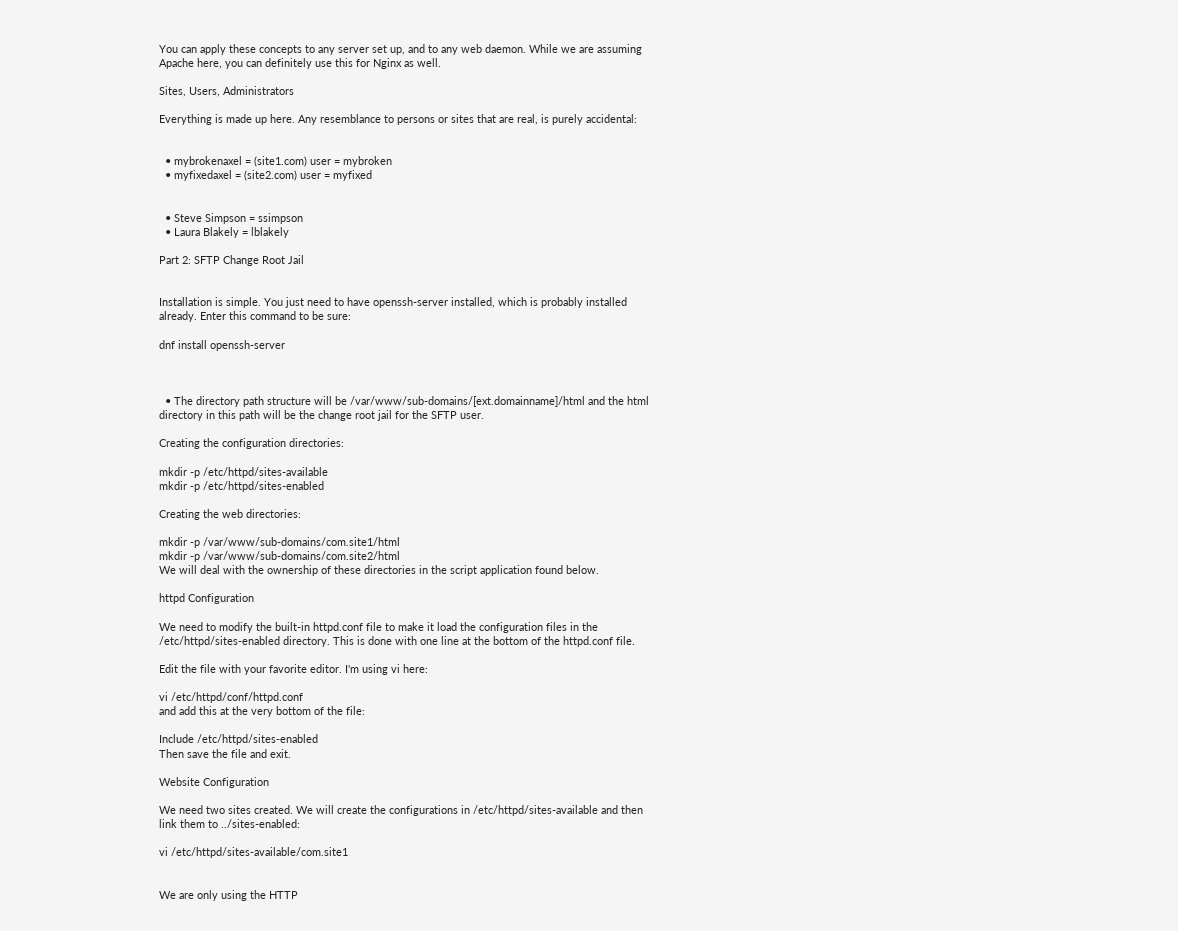You can apply these concepts to any server set up, and to any web daemon. While we are assuming Apache here, you can definitely use this for Nginx as well.

Sites, Users, Administrators

Everything is made up here. Any resemblance to persons or sites that are real, is purely accidental:


  • mybrokenaxel = (site1.com) user = mybroken
  • myfixedaxel = (site2.com) user = myfixed


  • Steve Simpson = ssimpson
  • Laura Blakely = lblakely

Part 2: SFTP Change Root Jail


Installation is simple. You just need to have openssh-server installed, which is probably installed already. Enter this command to be sure:

dnf install openssh-server



  • The directory path structure will be /var/www/sub-domains/[ext.domainname]/html and the html directory in this path will be the change root jail for the SFTP user.

Creating the configuration directories:

mkdir -p /etc/httpd/sites-available
mkdir -p /etc/httpd/sites-enabled

Creating the web directories:

mkdir -p /var/www/sub-domains/com.site1/html
mkdir -p /var/www/sub-domains/com.site2/html
We will deal with the ownership of these directories in the script application found below.

httpd Configuration

We need to modify the built-in httpd.conf file to make it load the configuration files in the /etc/httpd/sites-enabled directory. This is done with one line at the bottom of the httpd.conf file.

Edit the file with your favorite editor. I'm using vi here:

vi /etc/httpd/conf/httpd.conf
and add this at the very bottom of the file:

Include /etc/httpd/sites-enabled
Then save the file and exit.

Website Configuration

We need two sites created. We will create the configurations in /etc/httpd/sites-available and then link them to ../sites-enabled:

vi /etc/httpd/sites-available/com.site1


We are only using the HTTP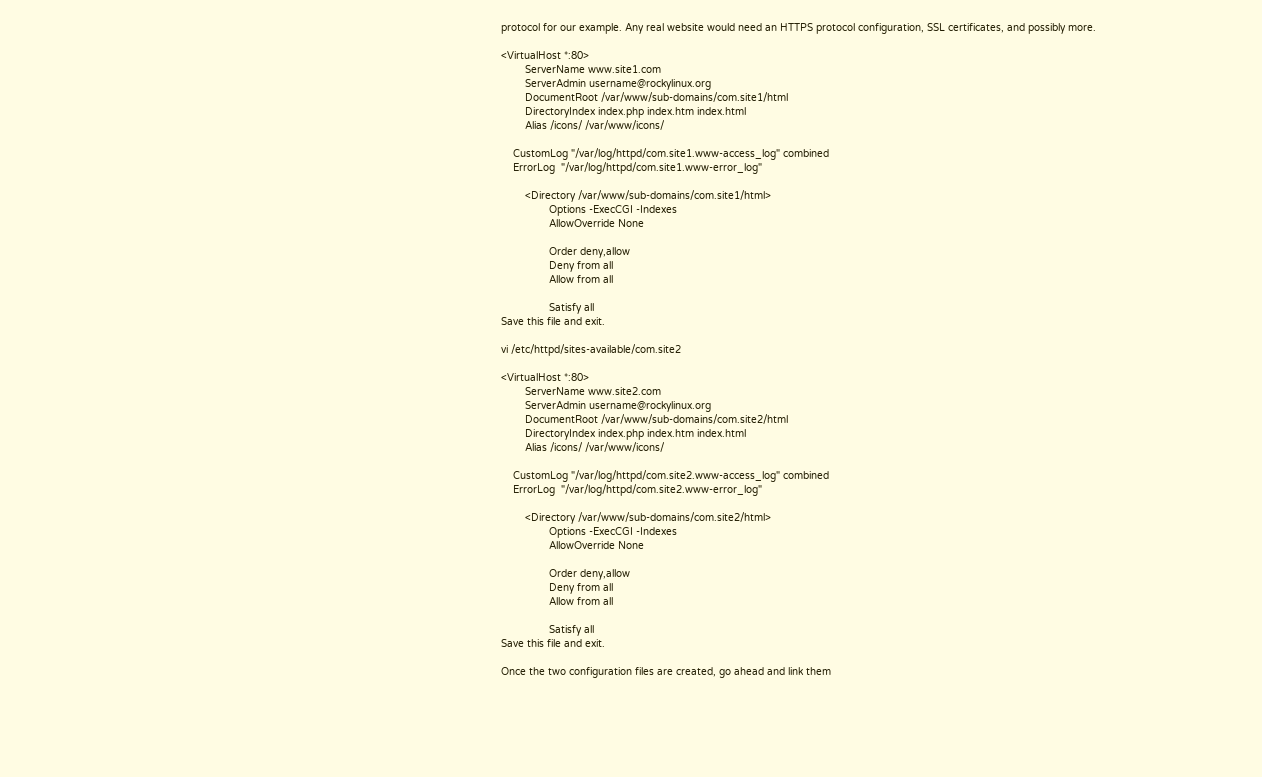protocol for our example. Any real website would need an HTTPS protocol configuration, SSL certificates, and possibly more.

<VirtualHost *:80>
        ServerName www.site1.com
        ServerAdmin username@rockylinux.org
        DocumentRoot /var/www/sub-domains/com.site1/html
        DirectoryIndex index.php index.htm index.html
        Alias /icons/ /var/www/icons/

    CustomLog "/var/log/httpd/com.site1.www-access_log" combined
    ErrorLog  "/var/log/httpd/com.site1.www-error_log"

        <Directory /var/www/sub-domains/com.site1/html>
                Options -ExecCGI -Indexes
                AllowOverride None

                Order deny,allow
                Deny from all
                Allow from all

                Satisfy all
Save this file and exit.

vi /etc/httpd/sites-available/com.site2

<VirtualHost *:80>
        ServerName www.site2.com
        ServerAdmin username@rockylinux.org
        DocumentRoot /var/www/sub-domains/com.site2/html
        DirectoryIndex index.php index.htm index.html
        Alias /icons/ /var/www/icons/

    CustomLog "/var/log/httpd/com.site2.www-access_log" combined
    ErrorLog  "/var/log/httpd/com.site2.www-error_log"

        <Directory /var/www/sub-domains/com.site2/html>
                Options -ExecCGI -Indexes
                AllowOverride None

                Order deny,allow
                Deny from all
                Allow from all

                Satisfy all
Save this file and exit.

Once the two configuration files are created, go ahead and link them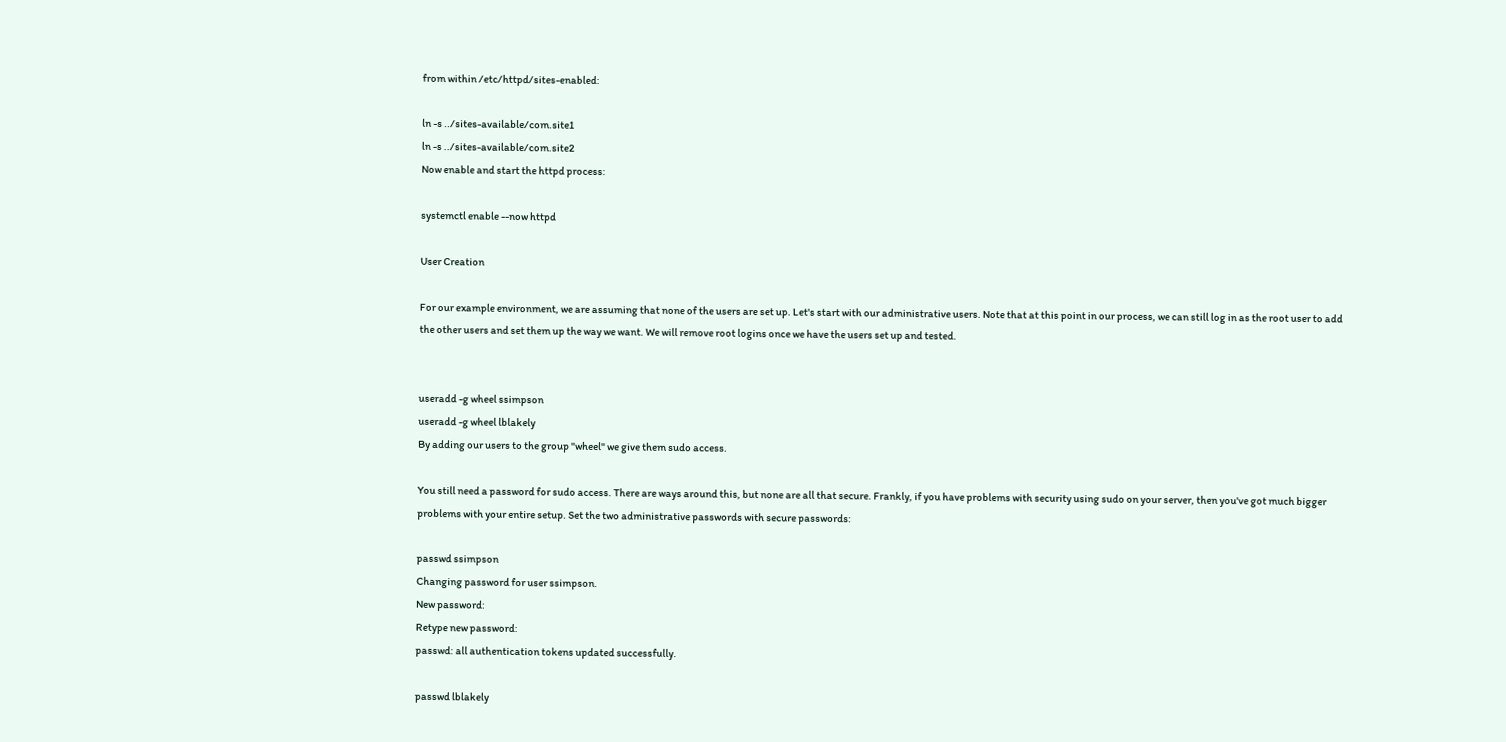from within /etc/httpd/sites-enabled:

ln -s ../sites-available/com.site1
ln -s ../sites-available/com.site2
Now enable and start the httpd process:

systemctl enable --now httpd

User Creation

For our example environment, we are assuming that none of the users are set up. Let's start with our administrative users. Note that at this point in our process, we can still log in as the root user to add the other users and set them up the way we want. We will remove root logins once we have the users set up and tested.


useradd -g wheel ssimpson
useradd -g wheel lblakely
By adding our users to the group "wheel" we give them sudo access.

You still need a password for sudo access. There are ways around this, but none are all that secure. Frankly, if you have problems with security using sudo on your server, then you've got much bigger problems with your entire setup. Set the two administrative passwords with secure passwords:

passwd ssimpson
Changing password for user ssimpson.
New password:
Retype new password:
passwd: all authentication tokens updated successfully.

passwd lblakely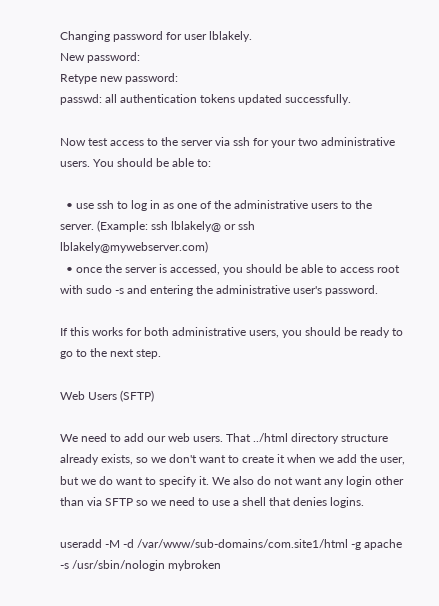Changing password for user lblakely.
New password:
Retype new password:
passwd: all authentication tokens updated successfully.

Now test access to the server via ssh for your two administrative users. You should be able to:

  • use ssh to log in as one of the administrative users to the server. (Example: ssh lblakely@ or ssh lblakely@mywebserver.com)
  • once the server is accessed, you should be able to access root with sudo -s and entering the administrative user's password.

If this works for both administrative users, you should be ready to go to the next step.

Web Users (SFTP)

We need to add our web users. That ../html directory structure already exists, so we don't want to create it when we add the user, but we do want to specify it. We also do not want any login other than via SFTP so we need to use a shell that denies logins.

useradd -M -d /var/www/sub-domains/com.site1/html -g apache -s /usr/sbin/nologin mybroken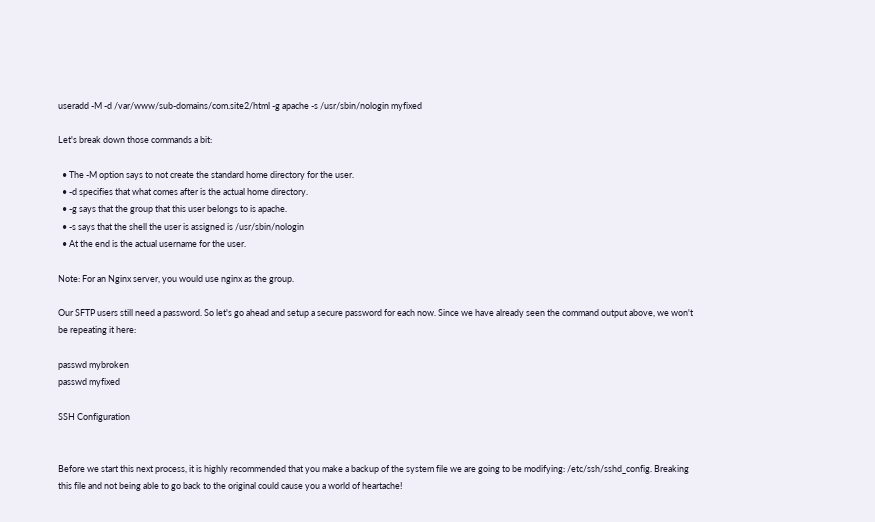useradd -M -d /var/www/sub-domains/com.site2/html -g apache -s /usr/sbin/nologin myfixed

Let's break down those commands a bit:

  • The -M option says to not create the standard home directory for the user.
  • -d specifies that what comes after is the actual home directory.
  • -g says that the group that this user belongs to is apache.
  • -s says that the shell the user is assigned is /usr/sbin/nologin
  • At the end is the actual username for the user.

Note: For an Nginx server, you would use nginx as the group.

Our SFTP users still need a password. So let's go ahead and setup a secure password for each now. Since we have already seen the command output above, we won't be repeating it here:

passwd mybroken
passwd myfixed

SSH Configuration


Before we start this next process, it is highly recommended that you make a backup of the system file we are going to be modifying: /etc/ssh/sshd_config. Breaking this file and not being able to go back to the original could cause you a world of heartache!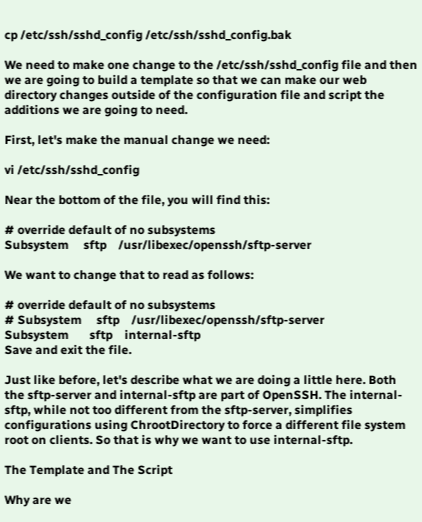cp /etc/ssh/sshd_config /etc/ssh/sshd_config.bak

We need to make one change to the /etc/ssh/sshd_config file and then we are going to build a template so that we can make our web directory changes outside of the configuration file and script the additions we are going to need.

First, let's make the manual change we need:

vi /etc/ssh/sshd_config

Near the bottom of the file, you will find this:

# override default of no subsystems
Subsystem     sftp    /usr/libexec/openssh/sftp-server

We want to change that to read as follows:

# override default of no subsystems
# Subsystem     sftp    /usr/libexec/openssh/sftp-server
Subsystem       sftp    internal-sftp
Save and exit the file.

Just like before, let's describe what we are doing a little here. Both the sftp-server and internal-sftp are part of OpenSSH. The internal-sftp, while not too different from the sftp-server, simplifies configurations using ChrootDirectory to force a different file system root on clients. So that is why we want to use internal-sftp.

The Template and The Script

Why are we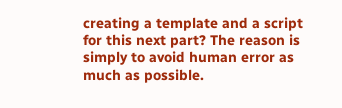creating a template and a script for this next part? The reason is simply to avoid human error as much as possible.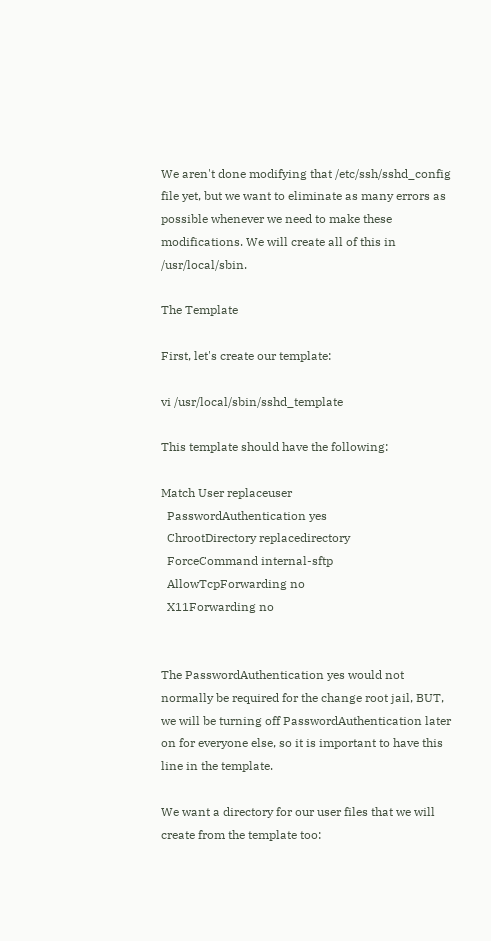We aren't done modifying that /etc/ssh/sshd_config file yet, but we want to eliminate as many errors as possible whenever we need to make these modifications. We will create all of this in /usr/local/sbin.

The Template

First, let's create our template:

vi /usr/local/sbin/sshd_template

This template should have the following:

Match User replaceuser
  PasswordAuthentication yes
  ChrootDirectory replacedirectory
  ForceCommand internal-sftp
  AllowTcpForwarding no
  X11Forwarding no


The PasswordAuthentication yes would not normally be required for the change root jail, BUT, we will be turning off PasswordAuthentication later on for everyone else, so it is important to have this line in the template.

We want a directory for our user files that we will create from the template too: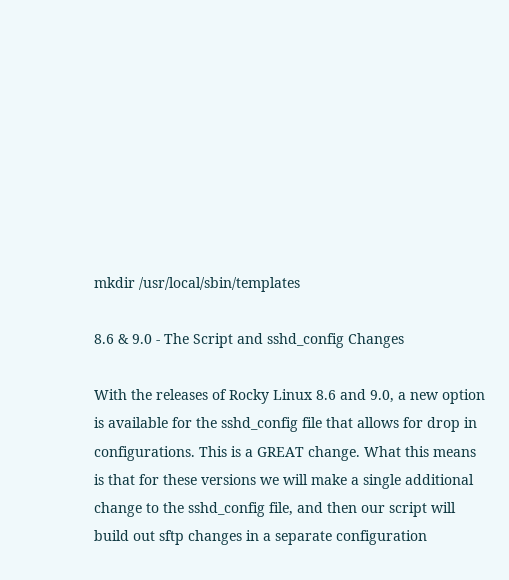mkdir /usr/local/sbin/templates

8.6 & 9.0 - The Script and sshd_config Changes

With the releases of Rocky Linux 8.6 and 9.0, a new option is available for the sshd_config file that allows for drop in configurations. This is a GREAT change. What this means is that for these versions we will make a single additional change to the sshd_config file, and then our script will build out sftp changes in a separate configuration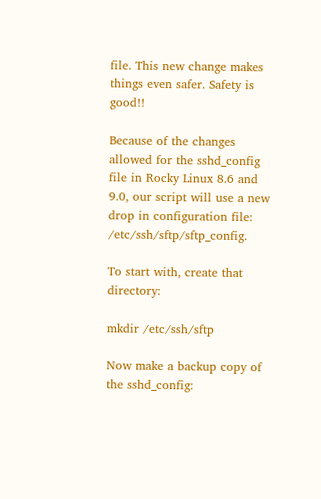file. This new change makes things even safer. Safety is good!!

Because of the changes allowed for the sshd_config file in Rocky Linux 8.6 and 9.0, our script will use a new drop in configuration file: /etc/ssh/sftp/sftp_config.

To start with, create that directory:

mkdir /etc/ssh/sftp

Now make a backup copy of the sshd_config: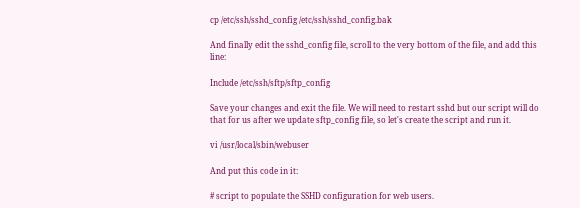cp /etc/ssh/sshd_config /etc/ssh/sshd_config.bak

And finally edit the sshd_config file, scroll to the very bottom of the file, and add this line:

Include /etc/ssh/sftp/sftp_config

Save your changes and exit the file. We will need to restart sshd but our script will do that for us after we update sftp_config file, so let's create the script and run it.

vi /usr/local/sbin/webuser

And put this code in it:

# script to populate the SSHD configuration for web users.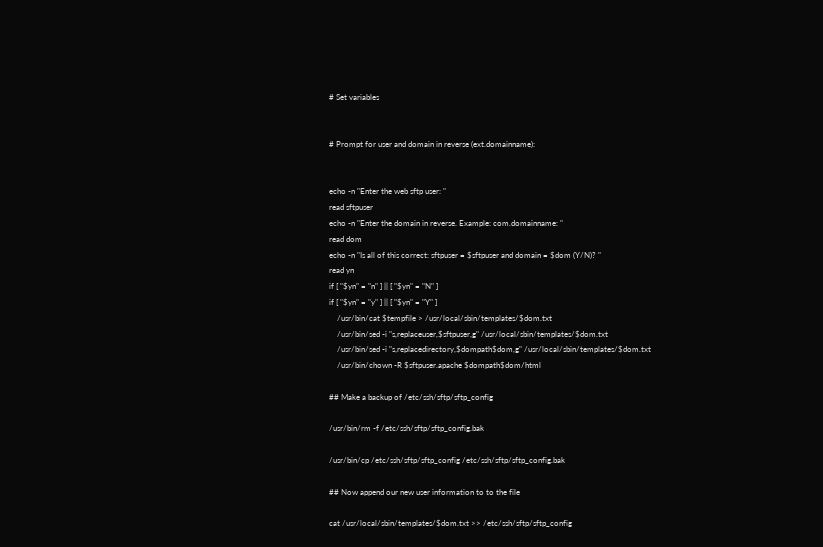# Set variables


# Prompt for user and domain in reverse (ext.domainname):


echo -n "Enter the web sftp user: "
read sftpuser
echo -n "Enter the domain in reverse. Example: com.domainname: "
read dom
echo -n "Is all of this correct: sftpuser = $sftpuser and domain = $dom (Y/N)? "
read yn
if [ "$yn" = "n" ] || [ "$yn" = "N" ]
if [ "$yn" = "y" ] || [ "$yn" = "Y" ]
    /usr/bin/cat $tempfile > /usr/local/sbin/templates/$dom.txt
    /usr/bin/sed -i "s,replaceuser,$sftpuser,g" /usr/local/sbin/templates/$dom.txt
    /usr/bin/sed -i "s,replacedirectory,$dompath$dom,g" /usr/local/sbin/templates/$dom.txt
    /usr/bin/chown -R $sftpuser.apache $dompath$dom/html

## Make a backup of /etc/ssh/sftp/sftp_config

/usr/bin/rm -f /etc/ssh/sftp/sftp_config.bak

/usr/bin/cp /etc/ssh/sftp/sftp_config /etc/ssh/sftp/sftp_config.bak

## Now append our new user information to to the file

cat /usr/local/sbin/templates/$dom.txt >> /etc/ssh/sftp/sftp_config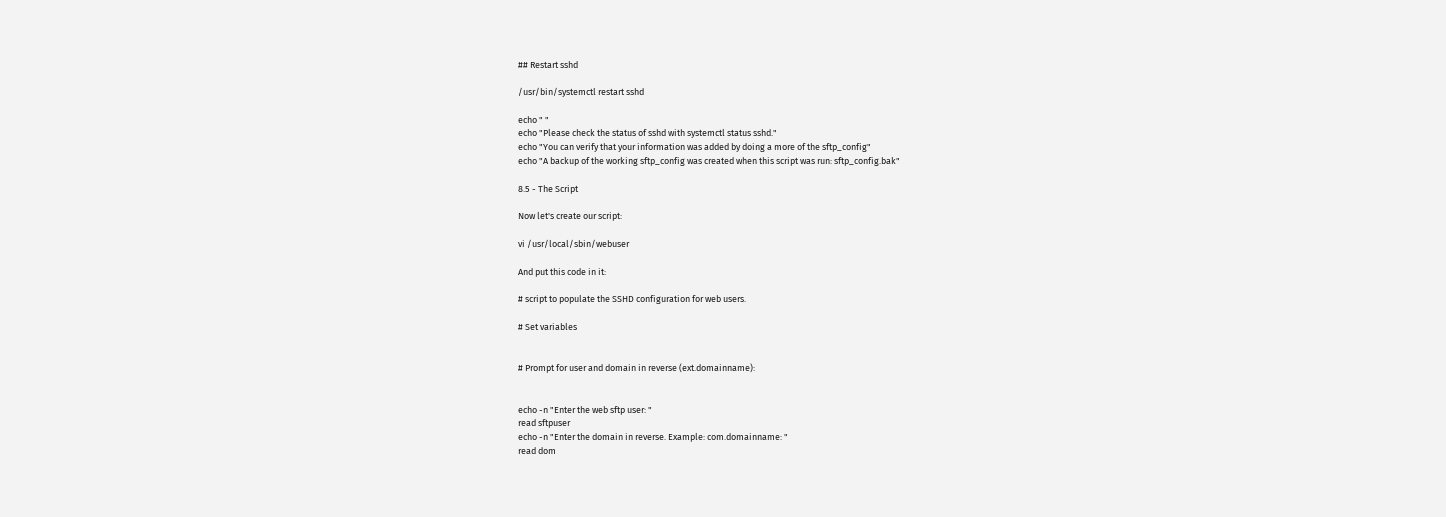## Restart sshd

/usr/bin/systemctl restart sshd

echo " "
echo "Please check the status of sshd with systemctl status sshd."
echo "You can verify that your information was added by doing a more of the sftp_config"
echo "A backup of the working sftp_config was created when this script was run: sftp_config.bak"

8.5 - The Script

Now let's create our script:

vi /usr/local/sbin/webuser

And put this code in it:

# script to populate the SSHD configuration for web users.

# Set variables


# Prompt for user and domain in reverse (ext.domainname):


echo -n "Enter the web sftp user: "
read sftpuser
echo -n "Enter the domain in reverse. Example: com.domainname: "
read dom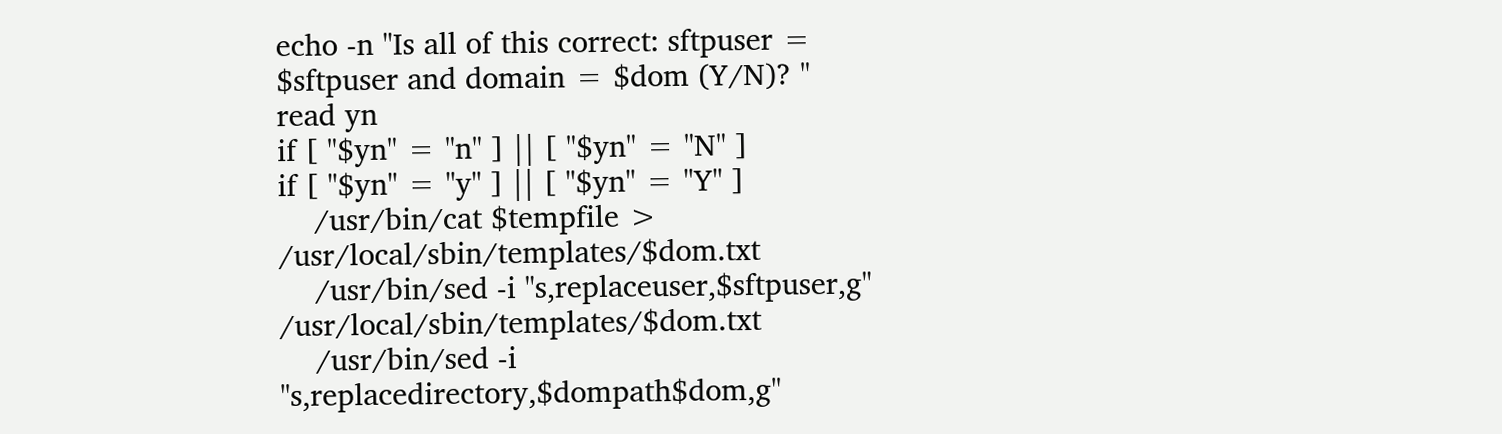echo -n "Is all of this correct: sftpuser = $sftpuser and domain = $dom (Y/N)? "
read yn
if [ "$yn" = "n" ] || [ "$yn" = "N" ]
if [ "$yn" = "y" ] || [ "$yn" = "Y" ]
    /usr/bin/cat $tempfile > /usr/local/sbin/templates/$dom.txt
    /usr/bin/sed -i "s,replaceuser,$sftpuser,g" /usr/local/sbin/templates/$dom.txt
    /usr/bin/sed -i "s,replacedirectory,$dompath$dom,g"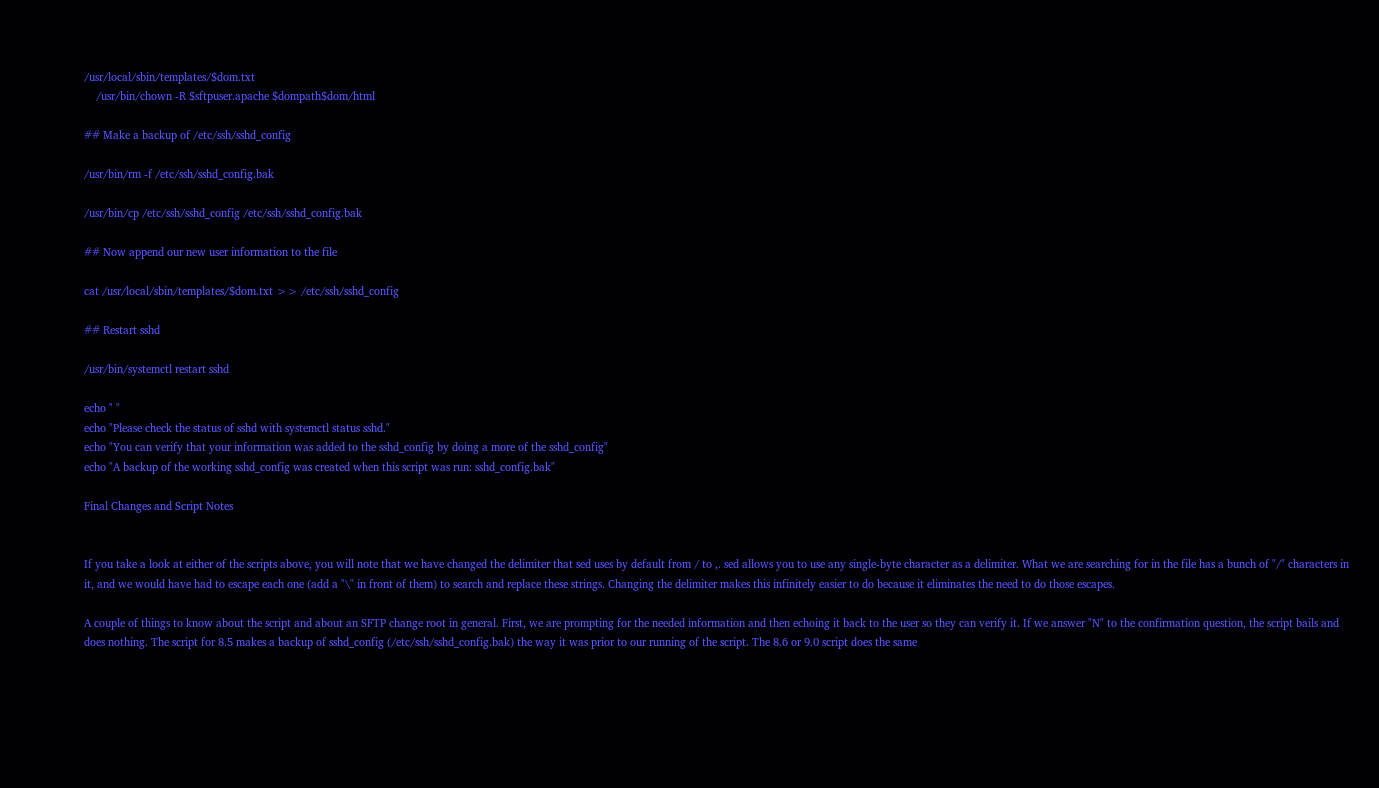/usr/local/sbin/templates/$dom.txt
    /usr/bin/chown -R $sftpuser.apache $dompath$dom/html

## Make a backup of /etc/ssh/sshd_config

/usr/bin/rm -f /etc/ssh/sshd_config.bak

/usr/bin/cp /etc/ssh/sshd_config /etc/ssh/sshd_config.bak

## Now append our new user information to the file

cat /usr/local/sbin/templates/$dom.txt >> /etc/ssh/sshd_config

## Restart sshd

/usr/bin/systemctl restart sshd

echo " "
echo "Please check the status of sshd with systemctl status sshd."
echo "You can verify that your information was added to the sshd_config by doing a more of the sshd_config"
echo "A backup of the working sshd_config was created when this script was run: sshd_config.bak"

Final Changes and Script Notes


If you take a look at either of the scripts above, you will note that we have changed the delimiter that sed uses by default from / to ,. sed allows you to use any single-byte character as a delimiter. What we are searching for in the file has a bunch of "/" characters in it, and we would have had to escape each one (add a "\" in front of them) to search and replace these strings. Changing the delimiter makes this infinitely easier to do because it eliminates the need to do those escapes.

A couple of things to know about the script and about an SFTP change root in general. First, we are prompting for the needed information and then echoing it back to the user so they can verify it. If we answer "N" to the confirmation question, the script bails and does nothing. The script for 8.5 makes a backup of sshd_config (/etc/ssh/sshd_config.bak) the way it was prior to our running of the script. The 8.6 or 9.0 script does the same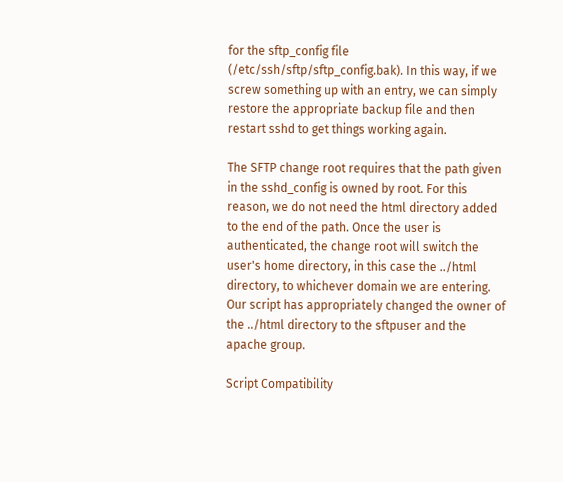for the sftp_config file (/etc/ssh/sftp/sftp_config.bak). In this way, if we screw something up with an entry, we can simply restore the appropriate backup file and then restart sshd to get things working again.

The SFTP change root requires that the path given in the sshd_config is owned by root. For this reason, we do not need the html directory added to the end of the path. Once the user is authenticated, the change root will switch the user's home directory, in this case the ../html directory, to whichever domain we are entering. Our script has appropriately changed the owner of the ../html directory to the sftpuser and the apache group.

Script Compatibility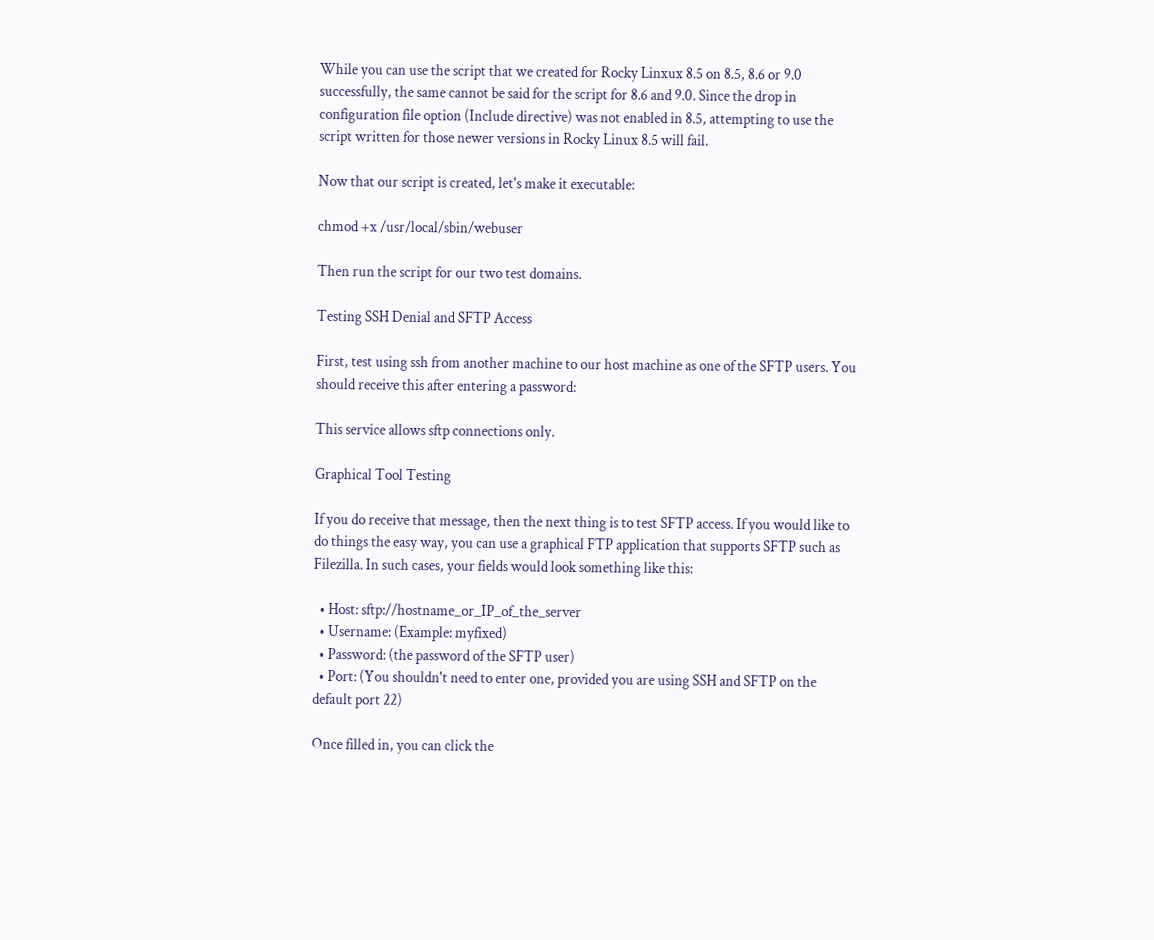While you can use the script that we created for Rocky Linxux 8.5 on 8.5, 8.6 or 9.0 successfully, the same cannot be said for the script for 8.6 and 9.0. Since the drop in configuration file option (Include directive) was not enabled in 8.5, attempting to use the script written for those newer versions in Rocky Linux 8.5 will fail.

Now that our script is created, let's make it executable:

chmod +x /usr/local/sbin/webuser

Then run the script for our two test domains.

Testing SSH Denial and SFTP Access

First, test using ssh from another machine to our host machine as one of the SFTP users. You should receive this after entering a password:

This service allows sftp connections only.

Graphical Tool Testing

If you do receive that message, then the next thing is to test SFTP access. If you would like to do things the easy way, you can use a graphical FTP application that supports SFTP such as Filezilla. In such cases, your fields would look something like this:

  • Host: sftp://hostname_or_IP_of_the_server
  • Username: (Example: myfixed)
  • Password: (the password of the SFTP user)
  • Port: (You shouldn't need to enter one, provided you are using SSH and SFTP on the default port 22)

Once filled in, you can click the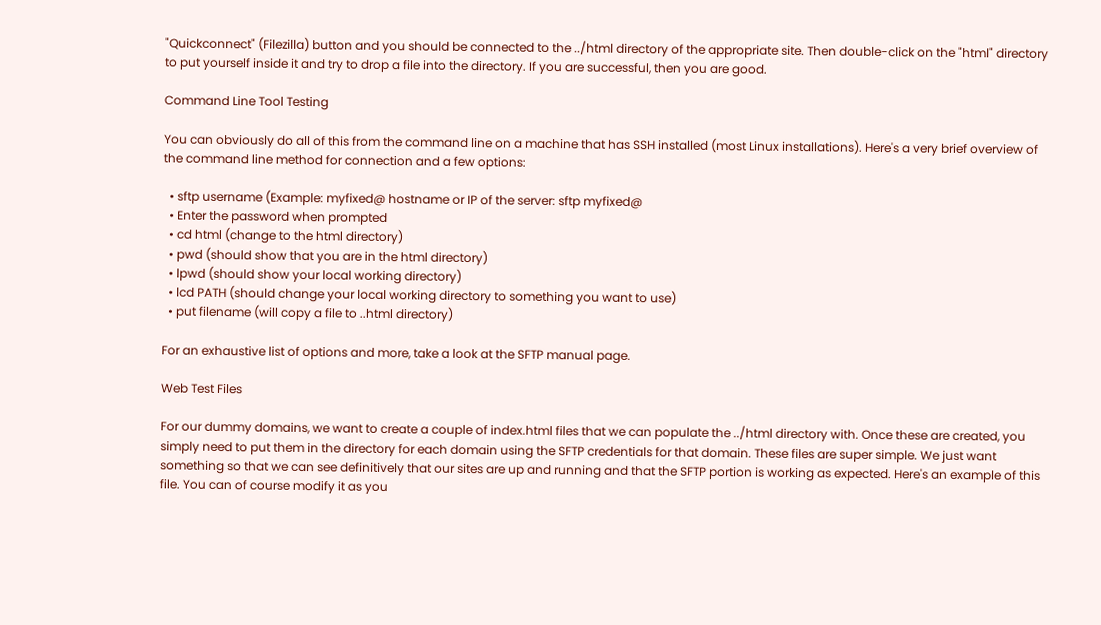"Quickconnect" (Filezilla) button and you should be connected to the ../html directory of the appropriate site. Then double-click on the "html" directory to put yourself inside it and try to drop a file into the directory. If you are successful, then you are good.

Command Line Tool Testing

You can obviously do all of this from the command line on a machine that has SSH installed (most Linux installations). Here's a very brief overview of the command line method for connection and a few options:

  • sftp username (Example: myfixed@ hostname or IP of the server: sftp myfixed@
  • Enter the password when prompted
  • cd html (change to the html directory)
  • pwd (should show that you are in the html directory)
  • lpwd (should show your local working directory)
  • lcd PATH (should change your local working directory to something you want to use)
  • put filename (will copy a file to ..html directory)

For an exhaustive list of options and more, take a look at the SFTP manual page.

Web Test Files

For our dummy domains, we want to create a couple of index.html files that we can populate the ../html directory with. Once these are created, you simply need to put them in the directory for each domain using the SFTP credentials for that domain. These files are super simple. We just want something so that we can see definitively that our sites are up and running and that the SFTP portion is working as expected. Here's an example of this file. You can of course modify it as you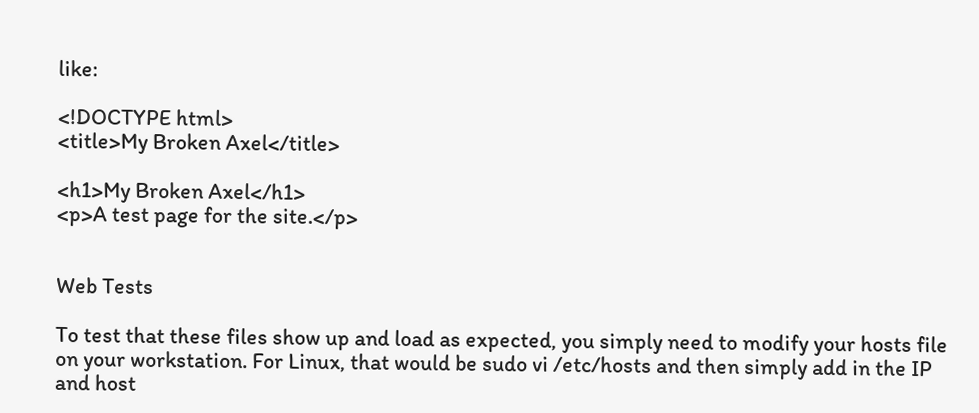like:

<!DOCTYPE html>
<title>My Broken Axel</title>

<h1>My Broken Axel</h1>
<p>A test page for the site.</p>


Web Tests

To test that these files show up and load as expected, you simply need to modify your hosts file on your workstation. For Linux, that would be sudo vi /etc/hosts and then simply add in the IP and host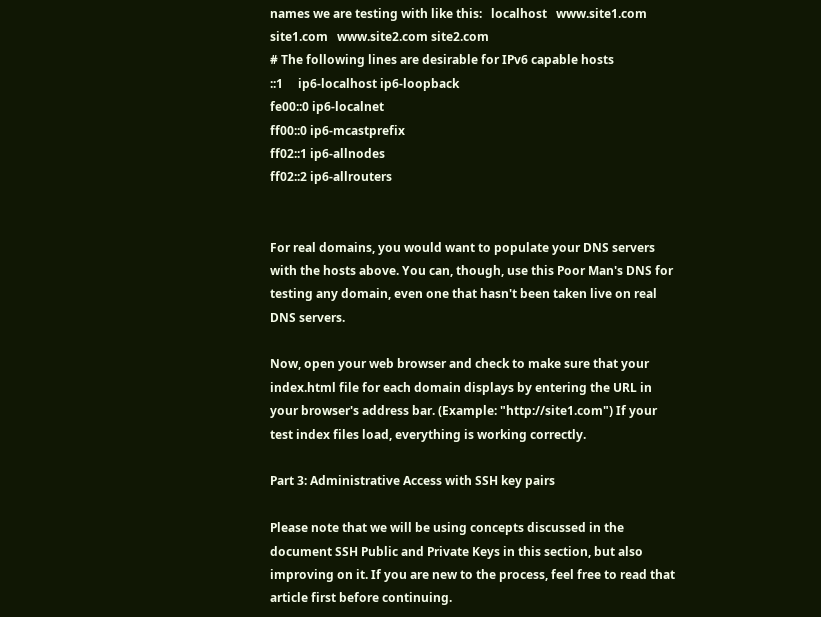names we are testing with like this:   localhost   www.site1.com site1.com   www.site2.com site2.com
# The following lines are desirable for IPv6 capable hosts
::1     ip6-localhost ip6-loopback
fe00::0 ip6-localnet
ff00::0 ip6-mcastprefix
ff02::1 ip6-allnodes
ff02::2 ip6-allrouters


For real domains, you would want to populate your DNS servers with the hosts above. You can, though, use this Poor Man's DNS for testing any domain, even one that hasn't been taken live on real DNS servers.

Now, open your web browser and check to make sure that your index.html file for each domain displays by entering the URL in your browser's address bar. (Example: "http://site1.com") If your test index files load, everything is working correctly.

Part 3: Administrative Access with SSH key pairs

Please note that we will be using concepts discussed in the document SSH Public and Private Keys in this section, but also improving on it. If you are new to the process, feel free to read that article first before continuing.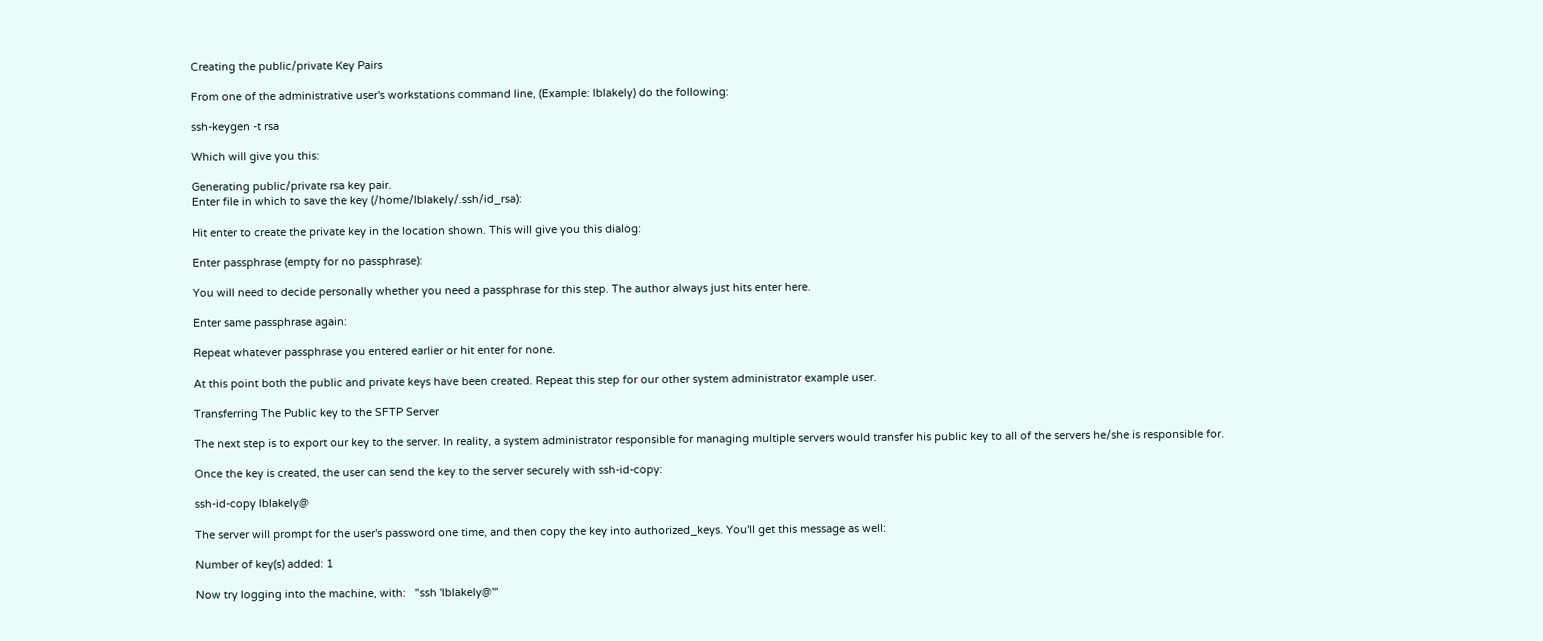Creating the public/private Key Pairs

From one of the administrative user's workstations command line, (Example: lblakely) do the following:

ssh-keygen -t rsa

Which will give you this:

Generating public/private rsa key pair.
Enter file in which to save the key (/home/lblakely/.ssh/id_rsa):

Hit enter to create the private key in the location shown. This will give you this dialog:

Enter passphrase (empty for no passphrase):

You will need to decide personally whether you need a passphrase for this step. The author always just hits enter here.

Enter same passphrase again:

Repeat whatever passphrase you entered earlier or hit enter for none.

At this point both the public and private keys have been created. Repeat this step for our other system administrator example user.

Transferring The Public key to the SFTP Server

The next step is to export our key to the server. In reality, a system administrator responsible for managing multiple servers would transfer his public key to all of the servers he/she is responsible for.

Once the key is created, the user can send the key to the server securely with ssh-id-copy:

ssh-id-copy lblakely@

The server will prompt for the user's password one time, and then copy the key into authorized_keys. You'll get this message as well:

Number of key(s) added: 1

Now try logging into the machine, with:   "ssh 'lblakely@'"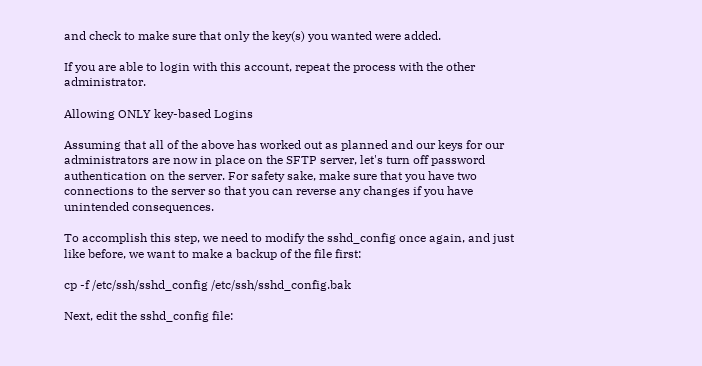and check to make sure that only the key(s) you wanted were added.

If you are able to login with this account, repeat the process with the other administrator.

Allowing ONLY key-based Logins

Assuming that all of the above has worked out as planned and our keys for our administrators are now in place on the SFTP server, let's turn off password authentication on the server. For safety sake, make sure that you have two connections to the server so that you can reverse any changes if you have unintended consequences.

To accomplish this step, we need to modify the sshd_config once again, and just like before, we want to make a backup of the file first:

cp -f /etc/ssh/sshd_config /etc/ssh/sshd_config.bak

Next, edit the sshd_config file: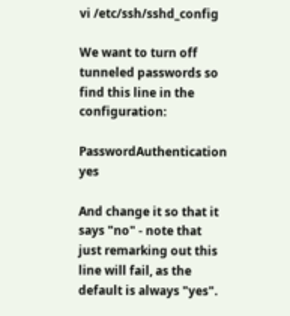vi /etc/ssh/sshd_config

We want to turn off tunneled passwords so find this line in the configuration:

PasswordAuthentication yes

And change it so that it says "no" - note that just remarking out this line will fail, as the default is always "yes".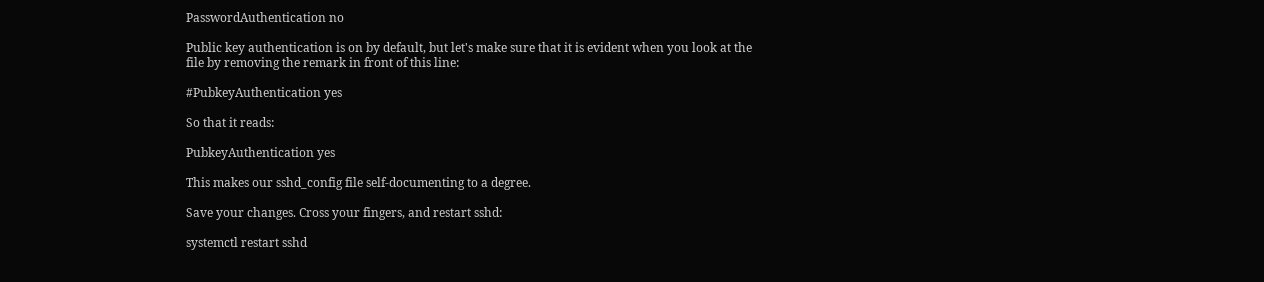PasswordAuthentication no

Public key authentication is on by default, but let's make sure that it is evident when you look at the file by removing the remark in front of this line:

#PubkeyAuthentication yes

So that it reads:

PubkeyAuthentication yes

This makes our sshd_config file self-documenting to a degree.

Save your changes. Cross your fingers, and restart sshd:

systemctl restart sshd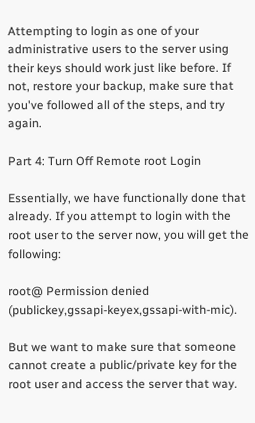Attempting to login as one of your administrative users to the server using their keys should work just like before. If not, restore your backup, make sure that you've followed all of the steps, and try again.

Part 4: Turn Off Remote root Login

Essentially, we have functionally done that already. If you attempt to login with the root user to the server now, you will get the following:

root@ Permission denied (publickey,gssapi-keyex,gssapi-with-mic).

But we want to make sure that someone cannot create a public/private key for the root user and access the server that way.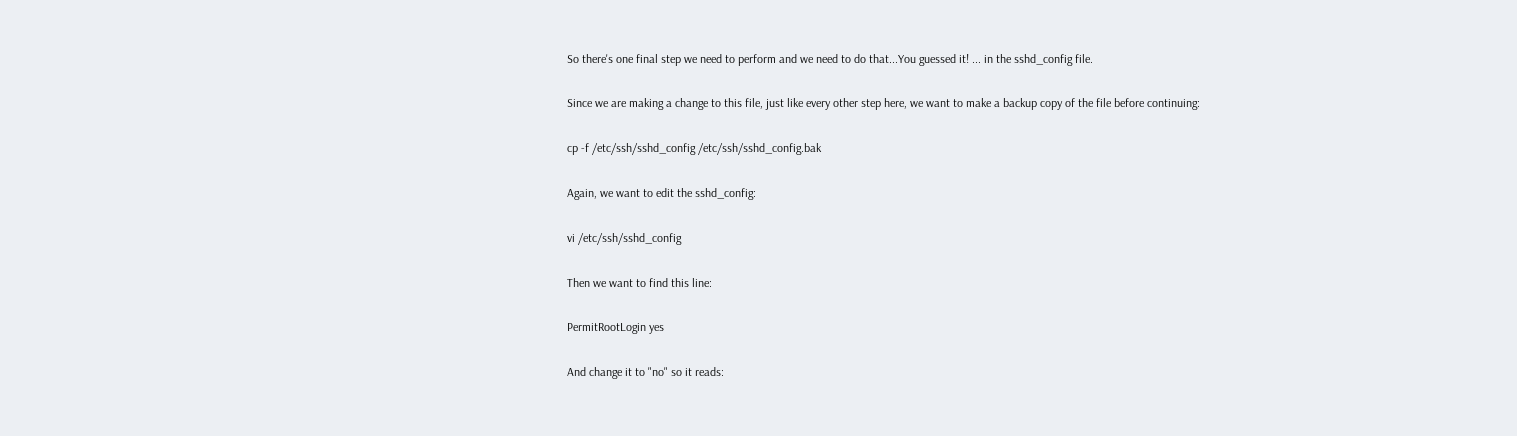So there's one final step we need to perform and we need to do that...You guessed it! ... in the sshd_config file.

Since we are making a change to this file, just like every other step here, we want to make a backup copy of the file before continuing:

cp -f /etc/ssh/sshd_config /etc/ssh/sshd_config.bak

Again, we want to edit the sshd_config:

vi /etc/ssh/sshd_config

Then we want to find this line:

PermitRootLogin yes

And change it to "no" so it reads: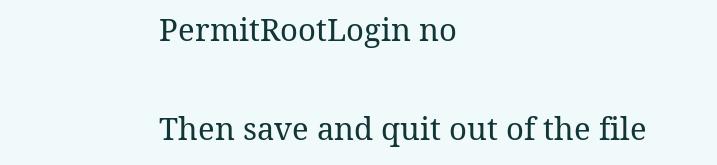PermitRootLogin no

Then save and quit out of the file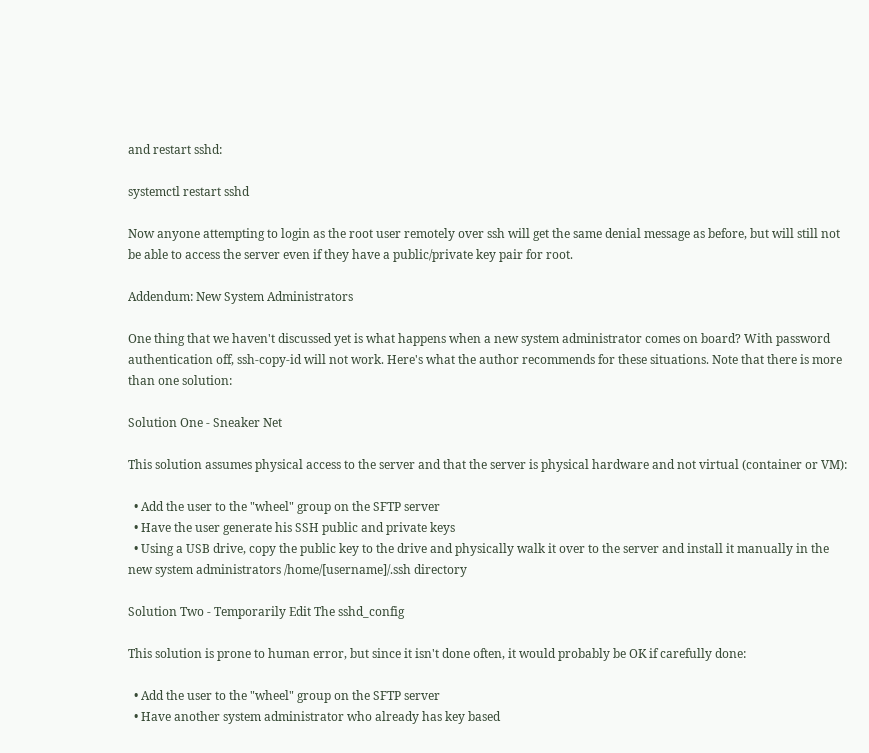and restart sshd:

systemctl restart sshd

Now anyone attempting to login as the root user remotely over ssh will get the same denial message as before, but will still not be able to access the server even if they have a public/private key pair for root.

Addendum: New System Administrators

One thing that we haven't discussed yet is what happens when a new system administrator comes on board? With password authentication off, ssh-copy-id will not work. Here's what the author recommends for these situations. Note that there is more than one solution:

Solution One - Sneaker Net

This solution assumes physical access to the server and that the server is physical hardware and not virtual (container or VM):

  • Add the user to the "wheel" group on the SFTP server
  • Have the user generate his SSH public and private keys
  • Using a USB drive, copy the public key to the drive and physically walk it over to the server and install it manually in the new system administrators /home/[username]/.ssh directory

Solution Two - Temporarily Edit The sshd_config

This solution is prone to human error, but since it isn't done often, it would probably be OK if carefully done:

  • Add the user to the "wheel" group on the SFTP server
  • Have another system administrator who already has key based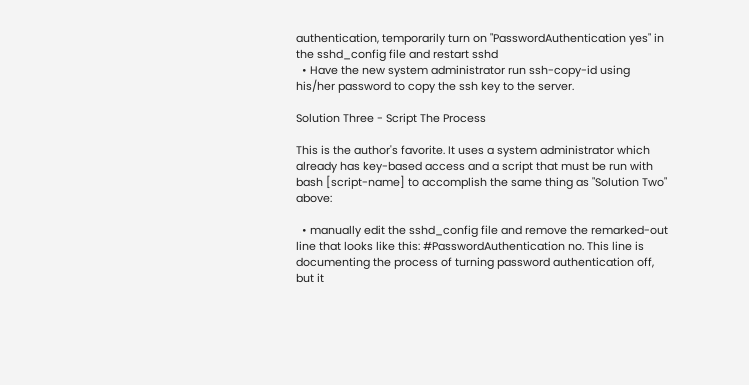authentication, temporarily turn on "PasswordAuthentication yes" in the sshd_config file and restart sshd
  • Have the new system administrator run ssh-copy-id using his/her password to copy the ssh key to the server.

Solution Three - Script The Process

This is the author's favorite. It uses a system administrator which already has key-based access and a script that must be run with bash [script-name] to accomplish the same thing as "Solution Two" above:

  • manually edit the sshd_config file and remove the remarked-out line that looks like this: #PasswordAuthentication no. This line is documenting the process of turning password authentication off, but it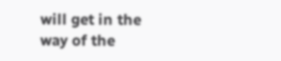will get in the way of the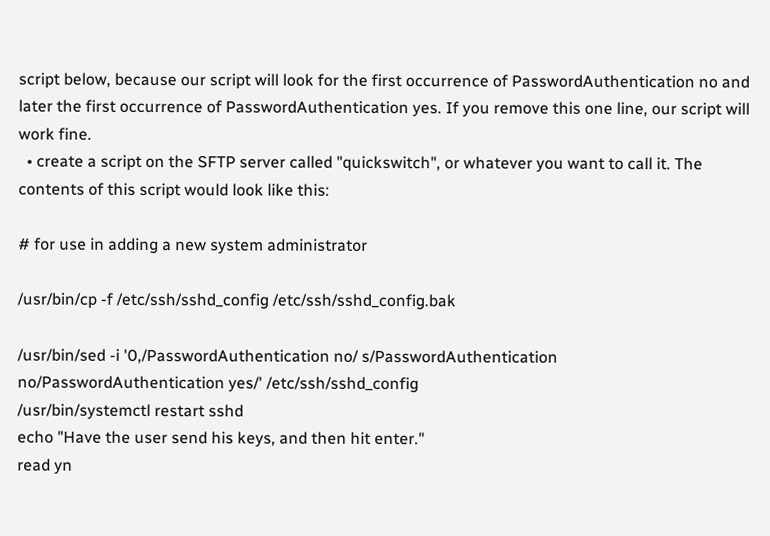script below, because our script will look for the first occurrence of PasswordAuthentication no and later the first occurrence of PasswordAuthentication yes. If you remove this one line, our script will work fine.
  • create a script on the SFTP server called "quickswitch", or whatever you want to call it. The contents of this script would look like this:

# for use in adding a new system administrator

/usr/bin/cp -f /etc/ssh/sshd_config /etc/ssh/sshd_config.bak

/usr/bin/sed -i '0,/PasswordAuthentication no/ s/PasswordAuthentication no/PasswordAuthentication yes/' /etc/ssh/sshd_config
/usr/bin/systemctl restart sshd
echo "Have the user send his keys, and then hit enter."
read yn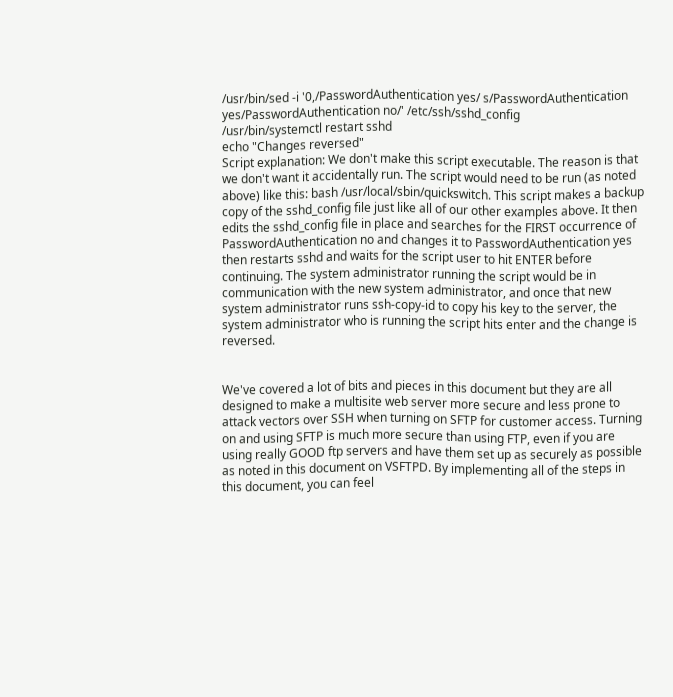/usr/bin/sed -i '0,/PasswordAuthentication yes/ s/PasswordAuthentication yes/PasswordAuthentication no/' /etc/ssh/sshd_config
/usr/bin/systemctl restart sshd
echo "Changes reversed"
Script explanation: We don't make this script executable. The reason is that we don't want it accidentally run. The script would need to be run (as noted above) like this: bash /usr/local/sbin/quickswitch. This script makes a backup copy of the sshd_config file just like all of our other examples above. It then edits the sshd_config file in place and searches for the FIRST occurrence of PasswordAuthentication no and changes it to PasswordAuthentication yes then restarts sshd and waits for the script user to hit ENTER before continuing. The system administrator running the script would be in communication with the new system administrator, and once that new system administrator runs ssh-copy-id to copy his key to the server, the system administrator who is running the script hits enter and the change is reversed.


We've covered a lot of bits and pieces in this document but they are all designed to make a multisite web server more secure and less prone to attack vectors over SSH when turning on SFTP for customer access. Turning on and using SFTP is much more secure than using FTP, even if you are using really GOOD ftp servers and have them set up as securely as possible as noted in this document on VSFTPD. By implementing all of the steps in this document, you can feel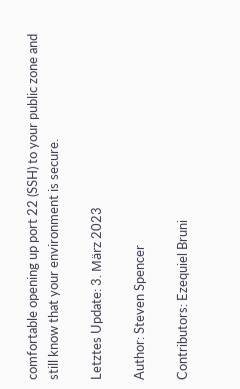comfortable opening up port 22 (SSH) to your public zone and still know that your environment is secure.

Letztes Update: 3. März 2023

Author: Steven Spencer

Contributors: Ezequiel Bruni